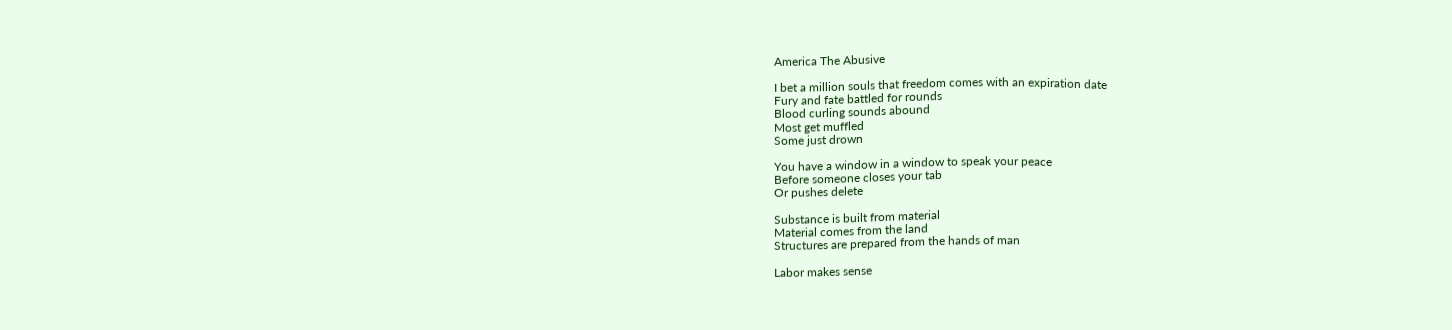America The Abusive

I bet a million souls that freedom comes with an expiration date
Fury and fate battled for rounds
Blood curling sounds abound
Most get muffled
Some just drown

You have a window in a window to speak your peace
Before someone closes your tab
Or pushes delete

Substance is built from material
Material comes from the land
Structures are prepared from the hands of man

Labor makes sense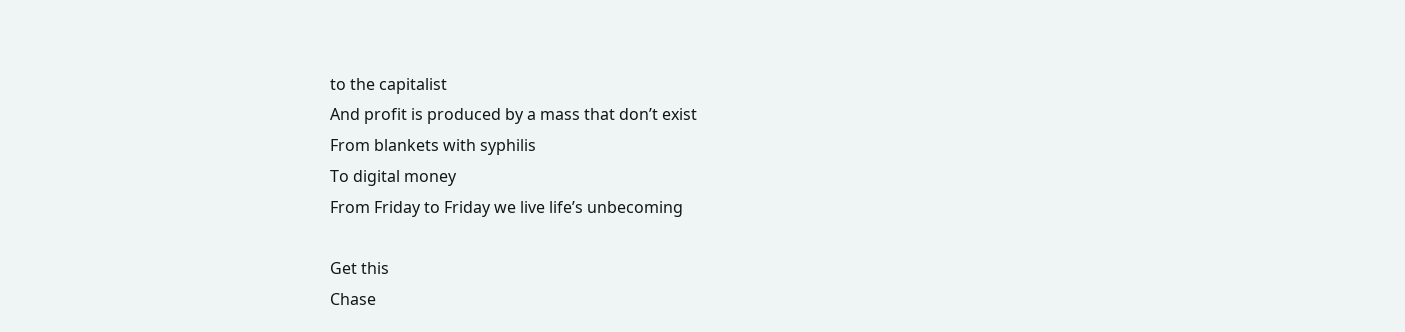to the capitalist
And profit is produced by a mass that don’t exist
From blankets with syphilis
To digital money
From Friday to Friday we live life’s unbecoming

Get this
Chase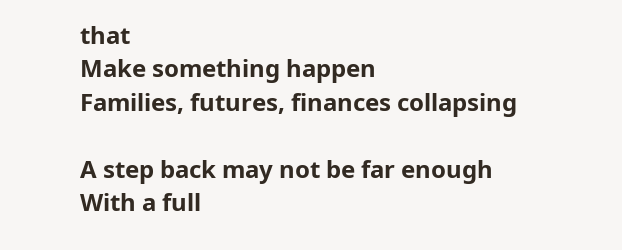that
Make something happen
Families, futures, finances collapsing

A step back may not be far enough
With a full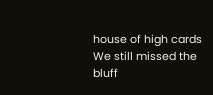house of high cards
We still missed the bluff